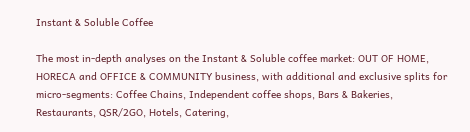Instant & Soluble Coffee

The most in-depth analyses on the Instant & Soluble coffee market: OUT OF HOME, HORECA and OFFICE & COMMUNITY business, with additional and exclusive splits for micro-segments: Coffee Chains, Independent coffee shops, Bars & Bakeries, Restaurants, QSR/2GO, Hotels, Catering,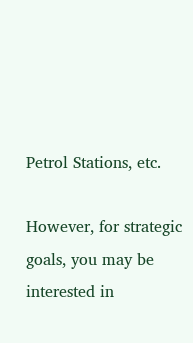Petrol Stations, etc.

However, for strategic goals, you may be interested in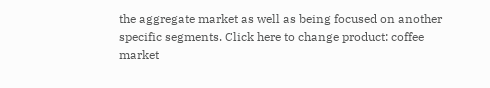the aggregate market as well as being focused on another specific segments. Click here to change product: coffee market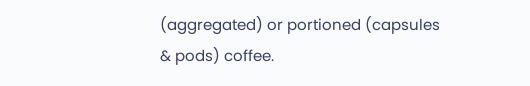(aggregated) or portioned (capsules & pods) coffee.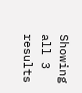Showing all 3 results